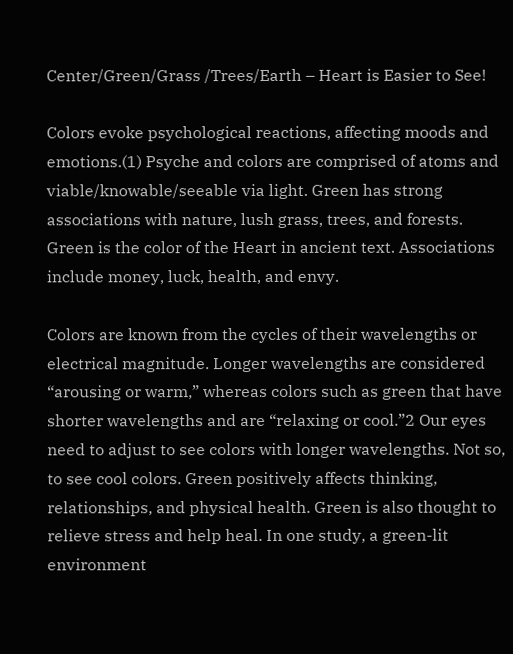Center/Green/Grass /Trees/Earth – Heart is Easier to See!

Colors evoke psychological reactions, affecting moods and emotions.(1) Psyche and colors are comprised of atoms and viable/knowable/seeable via light. Green has strong associations with nature, lush grass, trees, and forests. Green is the color of the Heart in ancient text. Associations include money, luck, health, and envy.

Colors are known from the cycles of their wavelengths or electrical magnitude. Longer wavelengths are considered “arousing or warm,” whereas colors such as green that have shorter wavelengths and are “relaxing or cool.”2 Our eyes need to adjust to see colors with longer wavelengths. Not so, to see cool colors. Green positively affects thinking, relationships, and physical health. Green is also thought to relieve stress and help heal. In one study, a green-lit environment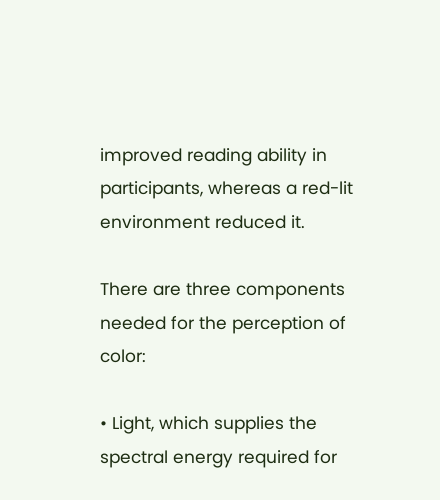improved reading ability in participants, whereas a red-lit environment reduced it.

There are three components needed for the perception of color:

• Light, which supplies the spectral energy required for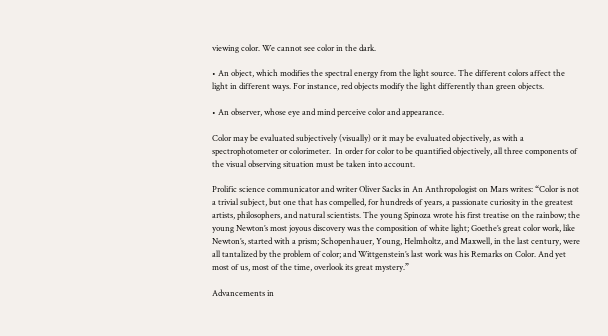viewing color. We cannot see color in the dark.

• An object, which modifies the spectral energy from the light source. The different colors affect the light in different ways. For instance, red objects modify the light differently than green objects.

• An observer, whose eye and mind perceive color and appearance.

Color may be evaluated subjectively (visually) or it may be evaluated objectively, as with a spectrophotometer or colorimeter.  In order for color to be quantified objectively, all three components of the visual observing situation must be taken into account.

Prolific science communicator and writer Oliver Sacks in An Anthropologist on Mars writes: “Color is not a trivial subject, but one that has compelled, for hundreds of years, a passionate curiosity in the greatest artists, philosophers, and natural scientists. The young Spinoza wrote his first treatise on the rainbow; the young Newton’s most joyous discovery was the composition of white light; Goethe’s great color work, like Newton’s, started with a prism; Schopenhauer, Young, Helmholtz, and Maxwell, in the last century, were all tantalized by the problem of color; and Wittgenstein’s last work was his Remarks on Color. And yet most of us, most of the time, overlook its great mystery.”

Advancements in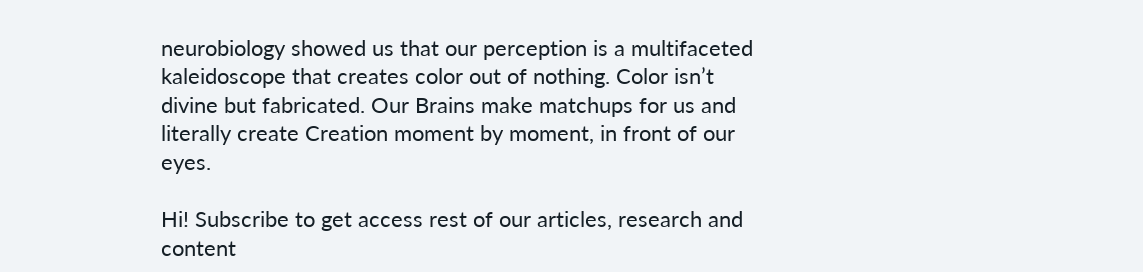neurobiology showed us that our perception is a multifaceted kaleidoscope that creates color out of nothing. Color isn’t divine but fabricated. Our Brains make matchups for us and literally create Creation moment by moment, in front of our eyes.

Hi! Subscribe to get access rest of our articles, research and content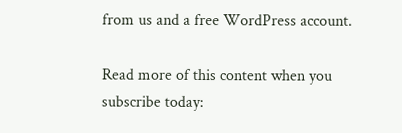from us and a free WordPress account.

Read more of this content when you subscribe today: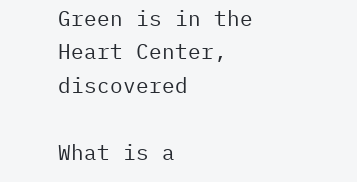Green is in the Heart Center, discovered

What is a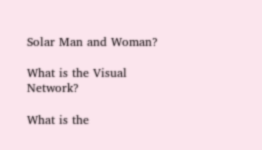Solar Man and Woman?

What is the Visual Network?

What is the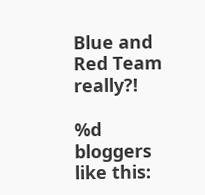Blue and Red Team really?!

%d bloggers like this: